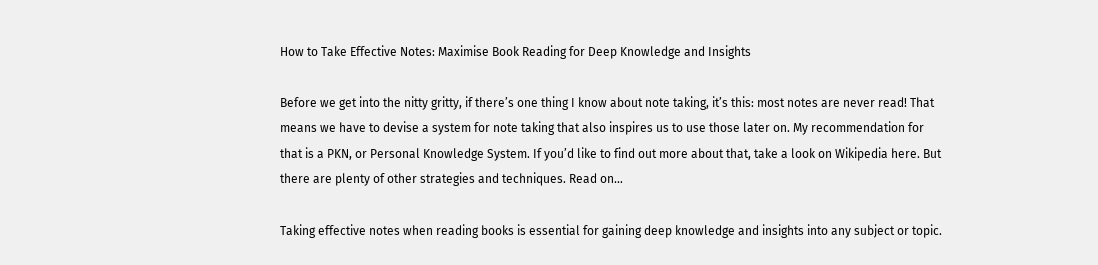How to Take Effective Notes: Maximise Book Reading for Deep Knowledge and Insights

Before we get into the nitty gritty, if there’s one thing I know about note taking, it’s this: most notes are never read! That means we have to devise a system for note taking that also inspires us to use those later on. My recommendation for that is a PKN, or Personal Knowledge System. If you’d like to find out more about that, take a look on Wikipedia here. But there are plenty of other strategies and techniques. Read on…

Taking effective notes when reading books is essential for gaining deep knowledge and insights into any subject or topic.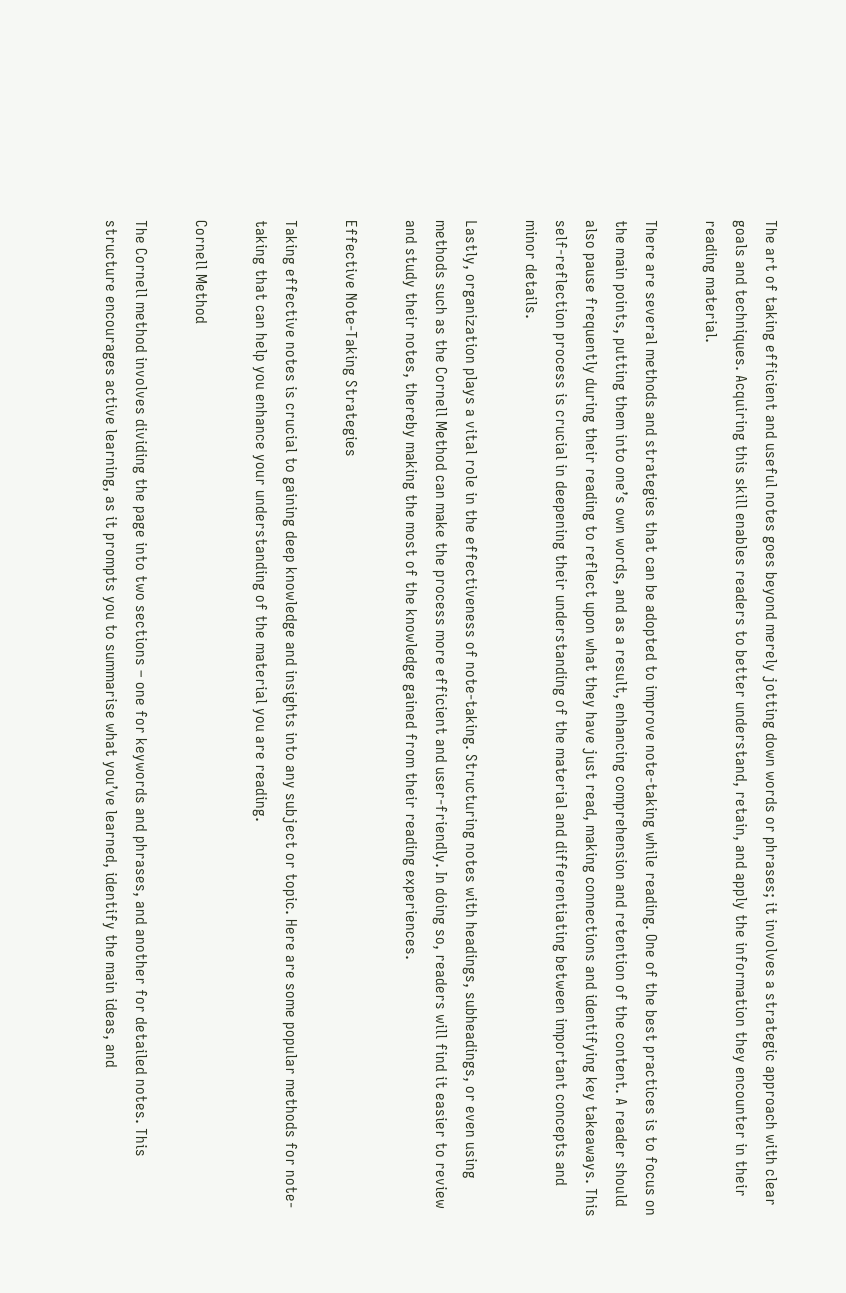The art of taking efficient and useful notes goes beyond merely jotting down words or phrases; it involves a strategic approach with clear goals and techniques. Acquiring this skill enables readers to better understand, retain, and apply the information they encounter in their reading material.

There are several methods and strategies that can be adopted to improve note-taking while reading. One of the best practices is to focus on the main points, putting them into one’s own words, and as a result, enhancing comprehension and retention of the content. A reader should also pause frequently during their reading to reflect upon what they have just read, making connections and identifying key takeaways. This self-reflection process is crucial in deepening their understanding of the material and differentiating between important concepts and minor details.

Lastly, organization plays a vital role in the effectiveness of note-taking. Structuring notes with headings, subheadings, or even using methods such as the Cornell Method can make the process more efficient and user-friendly. In doing so, readers will find it easier to review and study their notes, thereby making the most of the knowledge gained from their reading experiences.

Effective Note-Taking Strategies

Taking effective notes is crucial to gaining deep knowledge and insights into any subject or topic. Here are some popular methods for note-taking that can help you enhance your understanding of the material you are reading.

Cornell Method

The Cornell method involves dividing the page into two sections – one for keywords and phrases, and another for detailed notes. This structure encourages active learning, as it prompts you to summarise what you’ve learned, identify the main ideas, and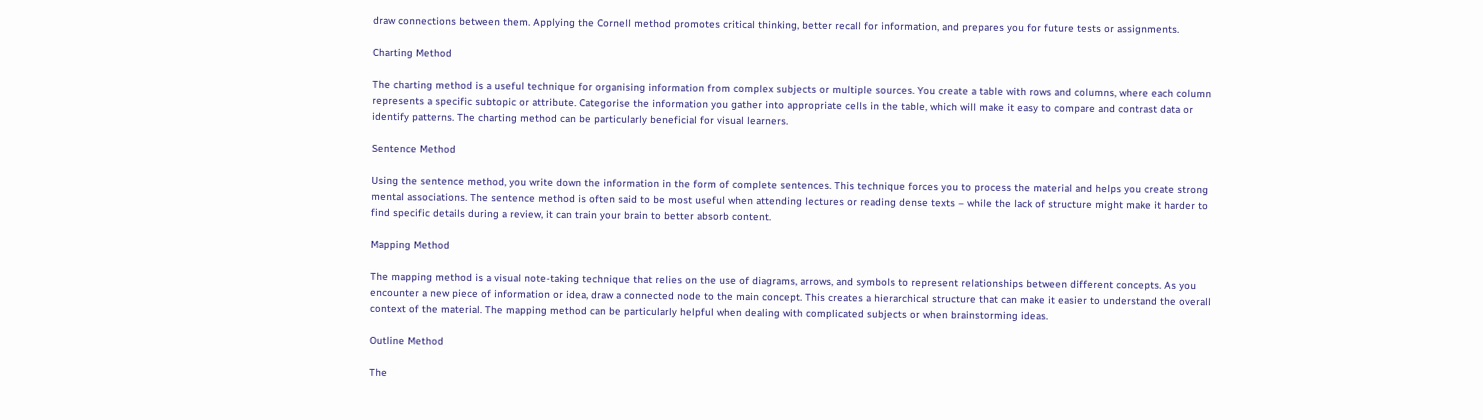draw connections between them. Applying the Cornell method promotes critical thinking, better recall for information, and prepares you for future tests or assignments.

Charting Method

The charting method is a useful technique for organising information from complex subjects or multiple sources. You create a table with rows and columns, where each column represents a specific subtopic or attribute. Categorise the information you gather into appropriate cells in the table, which will make it easy to compare and contrast data or identify patterns. The charting method can be particularly beneficial for visual learners.

Sentence Method

Using the sentence method, you write down the information in the form of complete sentences. This technique forces you to process the material and helps you create strong mental associations. The sentence method is often said to be most useful when attending lectures or reading dense texts – while the lack of structure might make it harder to find specific details during a review, it can train your brain to better absorb content.

Mapping Method

The mapping method is a visual note-taking technique that relies on the use of diagrams, arrows, and symbols to represent relationships between different concepts. As you encounter a new piece of information or idea, draw a connected node to the main concept. This creates a hierarchical structure that can make it easier to understand the overall context of the material. The mapping method can be particularly helpful when dealing with complicated subjects or when brainstorming ideas.

Outline Method

The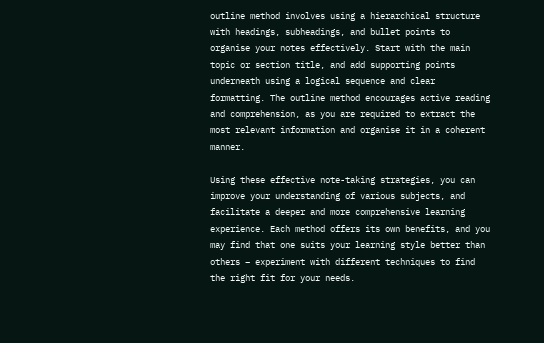outline method involves using a hierarchical structure with headings, subheadings, and bullet points to organise your notes effectively. Start with the main topic or section title, and add supporting points underneath using a logical sequence and clear formatting. The outline method encourages active reading and comprehension, as you are required to extract the most relevant information and organise it in a coherent manner.

Using these effective note-taking strategies, you can improve your understanding of various subjects, and facilitate a deeper and more comprehensive learning experience. Each method offers its own benefits, and you may find that one suits your learning style better than others – experiment with different techniques to find the right fit for your needs.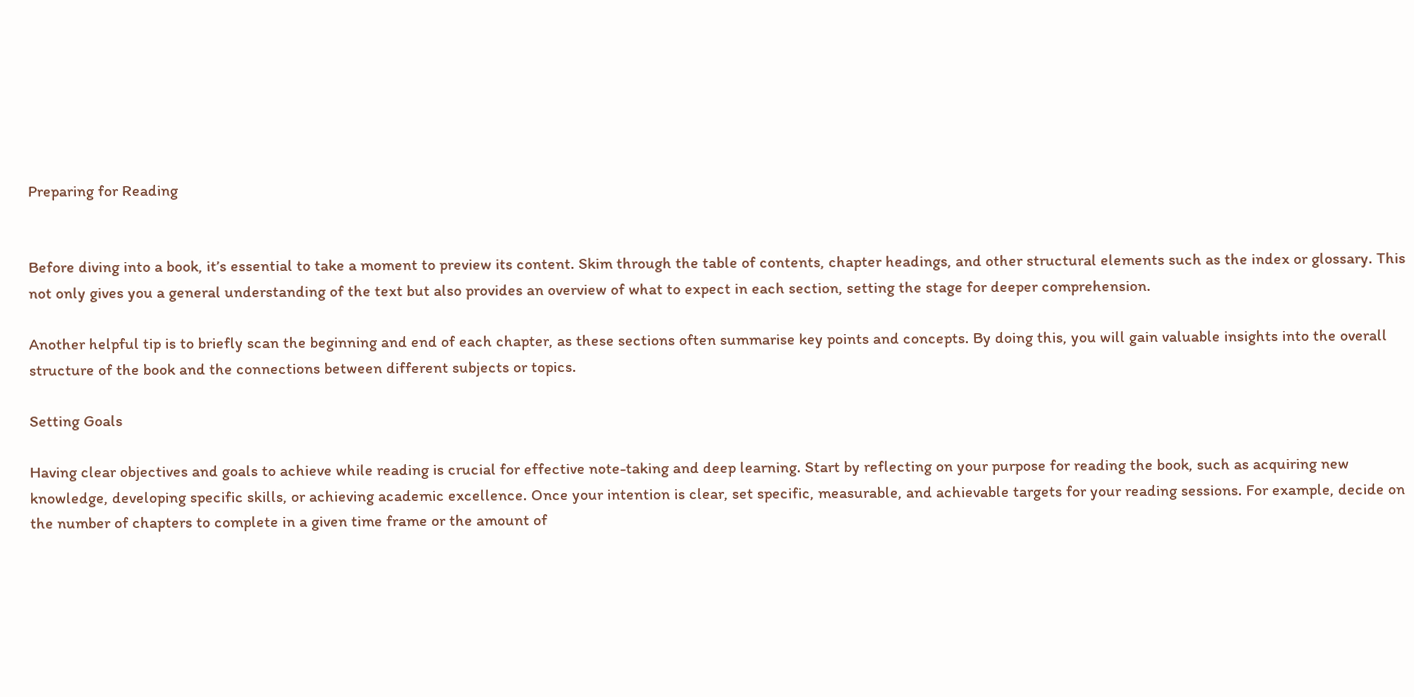Preparing for Reading


Before diving into a book, it’s essential to take a moment to preview its content. Skim through the table of contents, chapter headings, and other structural elements such as the index or glossary. This not only gives you a general understanding of the text but also provides an overview of what to expect in each section, setting the stage for deeper comprehension.

Another helpful tip is to briefly scan the beginning and end of each chapter, as these sections often summarise key points and concepts. By doing this, you will gain valuable insights into the overall structure of the book and the connections between different subjects or topics.

Setting Goals

Having clear objectives and goals to achieve while reading is crucial for effective note-taking and deep learning. Start by reflecting on your purpose for reading the book, such as acquiring new knowledge, developing specific skills, or achieving academic excellence. Once your intention is clear, set specific, measurable, and achievable targets for your reading sessions. For example, decide on the number of chapters to complete in a given time frame or the amount of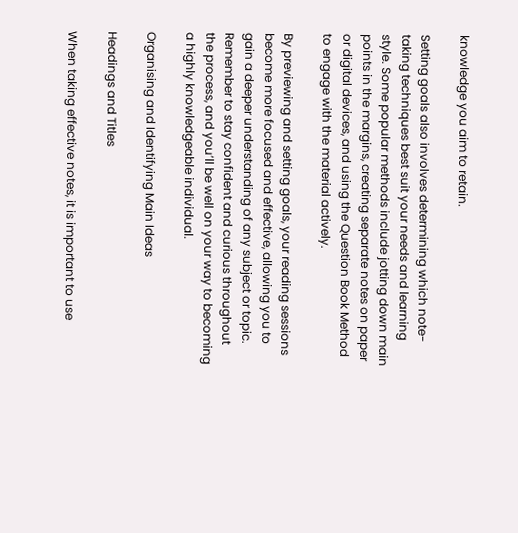knowledge you aim to retain.

Setting goals also involves determining which note-taking techniques best suit your needs and learning style. Some popular methods include jotting down main points in the margins, creating separate notes on paper or digital devices, and using the Question Book Method to engage with the material actively.

By previewing and setting goals, your reading sessions become more focused and effective, allowing you to gain a deeper understanding of any subject or topic. Remember to stay confident and curious throughout the process, and you’ll be well on your way to becoming a highly knowledgeable individual.

Organising and Identifying Main Ideas

Headings and Titles

When taking effective notes, it is important to use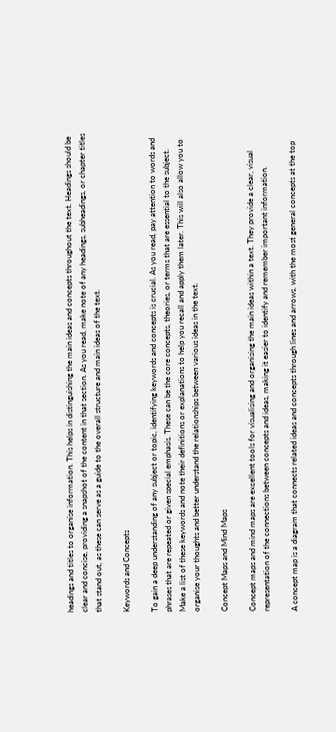headings and titles to organise information. This helps in distinguishing the main ideas and concepts throughout the text. Headings should be clear and concise, providing a snapshot of the content in that section. As you read, make note of any headings, subheadings, or chapter titles that stand out, as these can serve as a guide to the overall structure and main ideas of the text.

Keywords and Concepts

To gain a deep understanding of any subject or topic, identifying keywords and concepts is crucial. As you read, pay attention to words and phrases that are repeated or given special emphasis. These can be the core concepts, theories, or terms that are essential to the subject. Make a list of these keywords and note their definitions or explanations to help you recall and apply them later. This will also allow you to organise your thoughts and better understand the relationships between various ideas in the text.

Concept Maps and Mind Maps

Concept maps and mind maps are excellent tools for visualising and organising the main ideas within a text. They provide a clear, visual representation of the connections between concepts and ideas, making it easier to identify and remember important information.

A concept map is a diagram that connects related ideas and concepts through lines and arrows, with the most general concepts at the top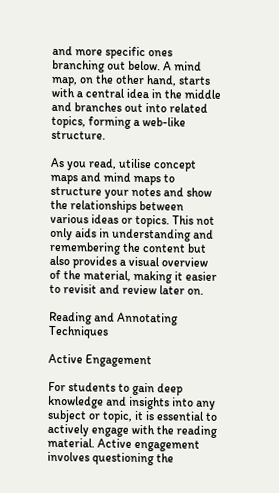and more specific ones branching out below. A mind map, on the other hand, starts with a central idea in the middle and branches out into related topics, forming a web-like structure.

As you read, utilise concept maps and mind maps to structure your notes and show the relationships between various ideas or topics. This not only aids in understanding and remembering the content but also provides a visual overview of the material, making it easier to revisit and review later on.

Reading and Annotating Techniques

Active Engagement

For students to gain deep knowledge and insights into any subject or topic, it is essential to actively engage with the reading material. Active engagement involves questioning the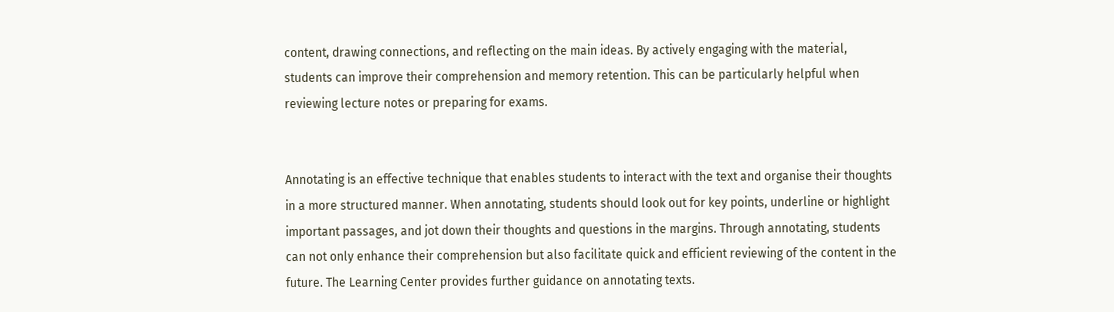content, drawing connections, and reflecting on the main ideas. By actively engaging with the material, students can improve their comprehension and memory retention. This can be particularly helpful when reviewing lecture notes or preparing for exams.


Annotating is an effective technique that enables students to interact with the text and organise their thoughts in a more structured manner. When annotating, students should look out for key points, underline or highlight important passages, and jot down their thoughts and questions in the margins. Through annotating, students can not only enhance their comprehension but also facilitate quick and efficient reviewing of the content in the future. The Learning Center provides further guidance on annotating texts.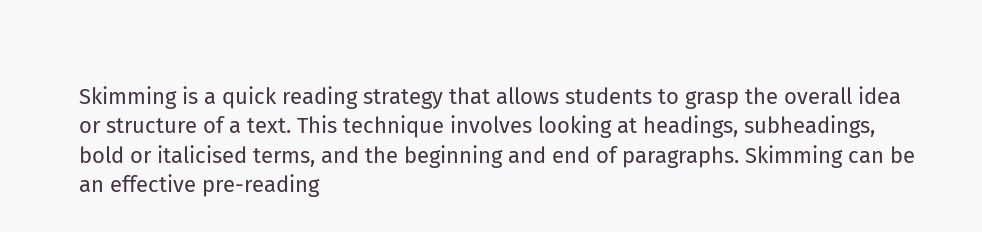Skimming is a quick reading strategy that allows students to grasp the overall idea or structure of a text. This technique involves looking at headings, subheadings, bold or italicised terms, and the beginning and end of paragraphs. Skimming can be an effective pre-reading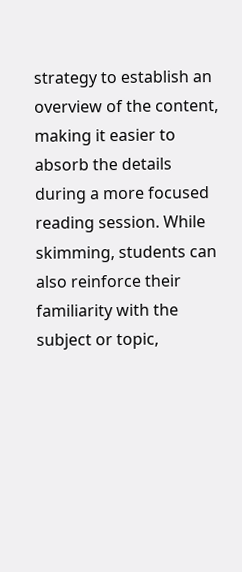strategy to establish an overview of the content, making it easier to absorb the details during a more focused reading session. While skimming, students can also reinforce their familiarity with the subject or topic,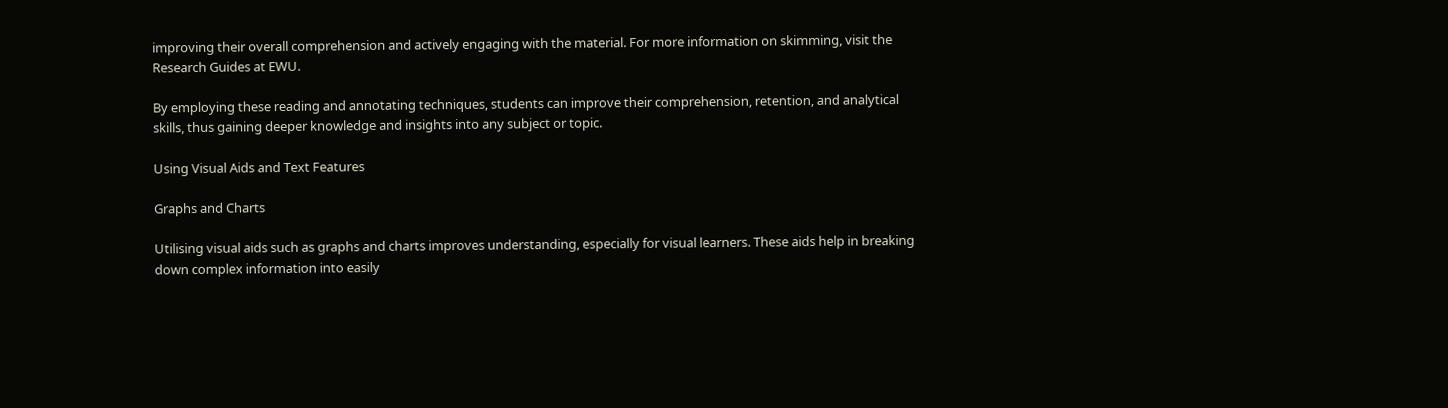improving their overall comprehension and actively engaging with the material. For more information on skimming, visit the Research Guides at EWU.

By employing these reading and annotating techniques, students can improve their comprehension, retention, and analytical skills, thus gaining deeper knowledge and insights into any subject or topic.

Using Visual Aids and Text Features

Graphs and Charts

Utilising visual aids such as graphs and charts improves understanding, especially for visual learners. These aids help in breaking down complex information into easily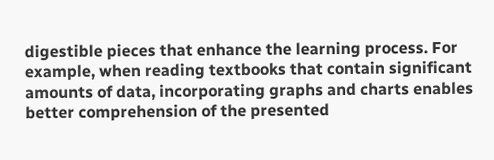digestible pieces that enhance the learning process. For example, when reading textbooks that contain significant amounts of data, incorporating graphs and charts enables better comprehension of the presented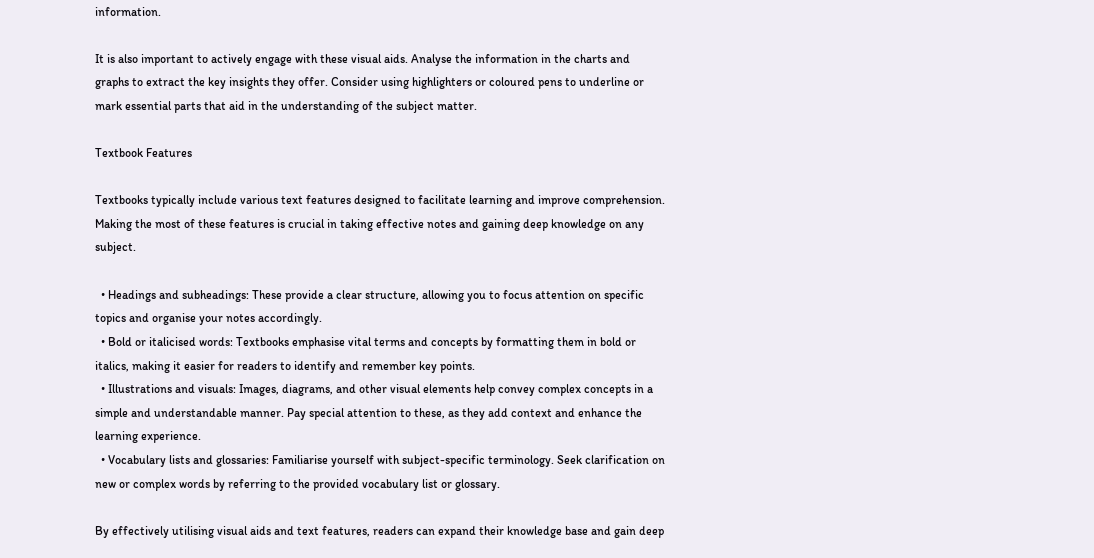information.

It is also important to actively engage with these visual aids. Analyse the information in the charts and graphs to extract the key insights they offer. Consider using highlighters or coloured pens to underline or mark essential parts that aid in the understanding of the subject matter.

Textbook Features

Textbooks typically include various text features designed to facilitate learning and improve comprehension. Making the most of these features is crucial in taking effective notes and gaining deep knowledge on any subject.

  • Headings and subheadings: These provide a clear structure, allowing you to focus attention on specific topics and organise your notes accordingly.
  • Bold or italicised words: Textbooks emphasise vital terms and concepts by formatting them in bold or italics, making it easier for readers to identify and remember key points.
  • Illustrations and visuals: Images, diagrams, and other visual elements help convey complex concepts in a simple and understandable manner. Pay special attention to these, as they add context and enhance the learning experience.
  • Vocabulary lists and glossaries: Familiarise yourself with subject-specific terminology. Seek clarification on new or complex words by referring to the provided vocabulary list or glossary.

By effectively utilising visual aids and text features, readers can expand their knowledge base and gain deep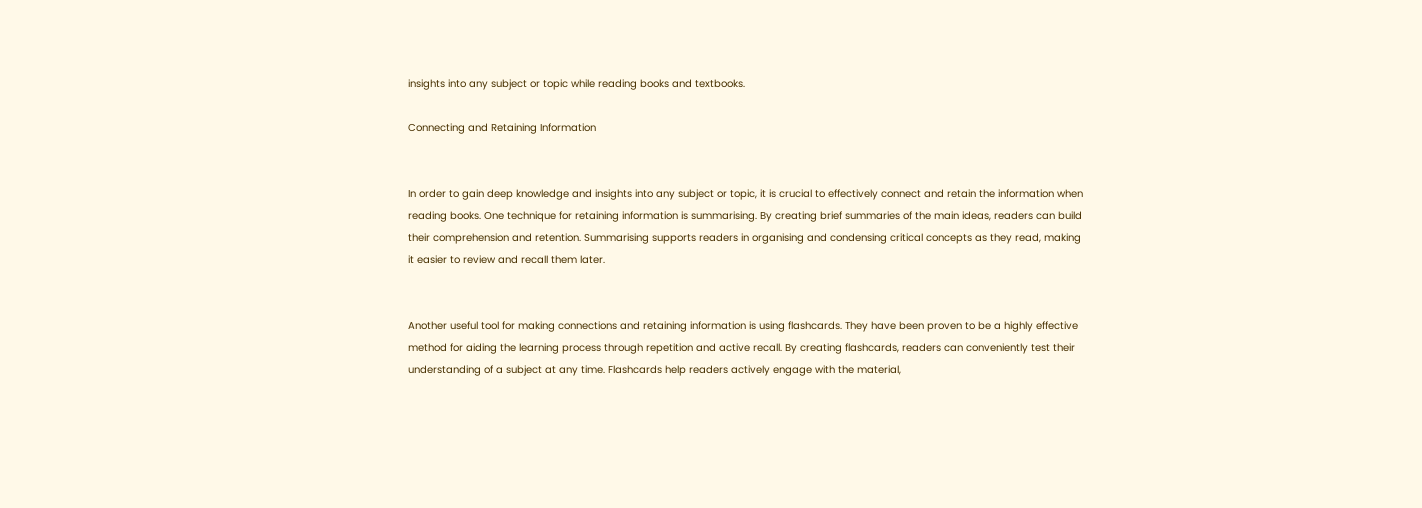insights into any subject or topic while reading books and textbooks.

Connecting and Retaining Information


In order to gain deep knowledge and insights into any subject or topic, it is crucial to effectively connect and retain the information when reading books. One technique for retaining information is summarising. By creating brief summaries of the main ideas, readers can build their comprehension and retention. Summarising supports readers in organising and condensing critical concepts as they read, making it easier to review and recall them later.


Another useful tool for making connections and retaining information is using flashcards. They have been proven to be a highly effective method for aiding the learning process through repetition and active recall. By creating flashcards, readers can conveniently test their understanding of a subject at any time. Flashcards help readers actively engage with the material,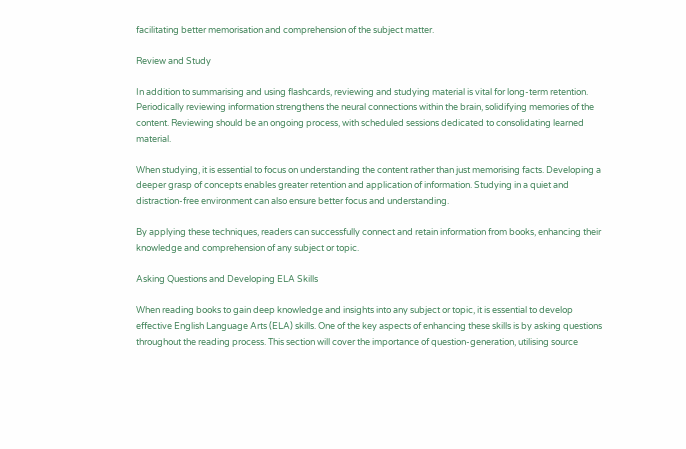facilitating better memorisation and comprehension of the subject matter.

Review and Study

In addition to summarising and using flashcards, reviewing and studying material is vital for long-term retention. Periodically reviewing information strengthens the neural connections within the brain, solidifying memories of the content. Reviewing should be an ongoing process, with scheduled sessions dedicated to consolidating learned material.

When studying, it is essential to focus on understanding the content rather than just memorising facts. Developing a deeper grasp of concepts enables greater retention and application of information. Studying in a quiet and distraction-free environment can also ensure better focus and understanding.

By applying these techniques, readers can successfully connect and retain information from books, enhancing their knowledge and comprehension of any subject or topic.

Asking Questions and Developing ELA Skills

When reading books to gain deep knowledge and insights into any subject or topic, it is essential to develop effective English Language Arts (ELA) skills. One of the key aspects of enhancing these skills is by asking questions throughout the reading process. This section will cover the importance of question-generation, utilising source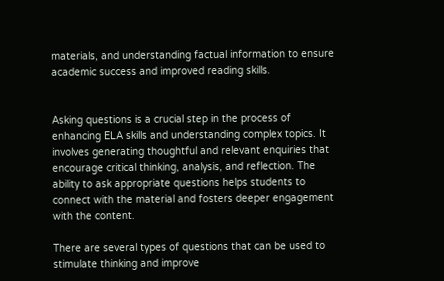materials, and understanding factual information to ensure academic success and improved reading skills.


Asking questions is a crucial step in the process of enhancing ELA skills and understanding complex topics. It involves generating thoughtful and relevant enquiries that encourage critical thinking, analysis, and reflection. The ability to ask appropriate questions helps students to connect with the material and fosters deeper engagement with the content.

There are several types of questions that can be used to stimulate thinking and improve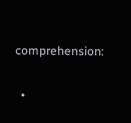comprehension:

  •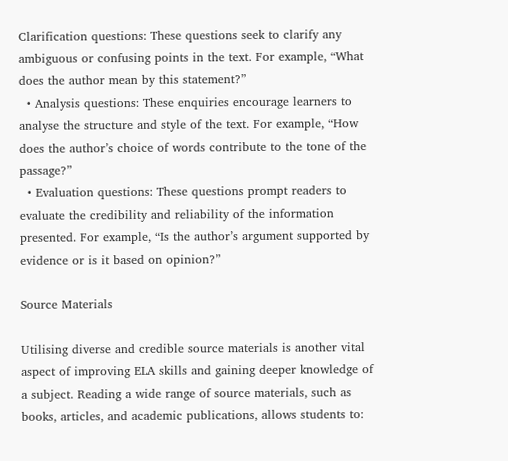Clarification questions: These questions seek to clarify any ambiguous or confusing points in the text. For example, “What does the author mean by this statement?”
  • Analysis questions: These enquiries encourage learners to analyse the structure and style of the text. For example, “How does the author’s choice of words contribute to the tone of the passage?”
  • Evaluation questions: These questions prompt readers to evaluate the credibility and reliability of the information presented. For example, “Is the author’s argument supported by evidence or is it based on opinion?”

Source Materials

Utilising diverse and credible source materials is another vital aspect of improving ELA skills and gaining deeper knowledge of a subject. Reading a wide range of source materials, such as books, articles, and academic publications, allows students to: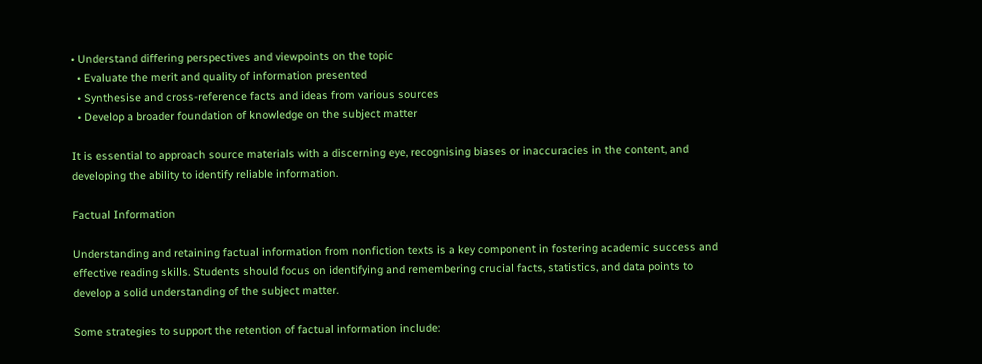• Understand differing perspectives and viewpoints on the topic
  • Evaluate the merit and quality of information presented
  • Synthesise and cross-reference facts and ideas from various sources
  • Develop a broader foundation of knowledge on the subject matter

It is essential to approach source materials with a discerning eye, recognising biases or inaccuracies in the content, and developing the ability to identify reliable information.

Factual Information

Understanding and retaining factual information from nonfiction texts is a key component in fostering academic success and effective reading skills. Students should focus on identifying and remembering crucial facts, statistics, and data points to develop a solid understanding of the subject matter.

Some strategies to support the retention of factual information include: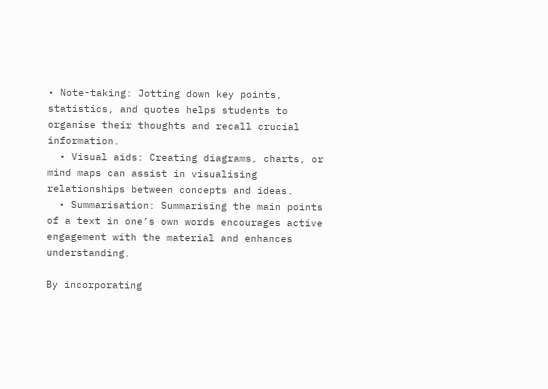• Note-taking: Jotting down key points, statistics, and quotes helps students to organise their thoughts and recall crucial information.
  • Visual aids: Creating diagrams, charts, or mind maps can assist in visualising relationships between concepts and ideas.
  • Summarisation: Summarising the main points of a text in one’s own words encourages active engagement with the material and enhances understanding.

By incorporating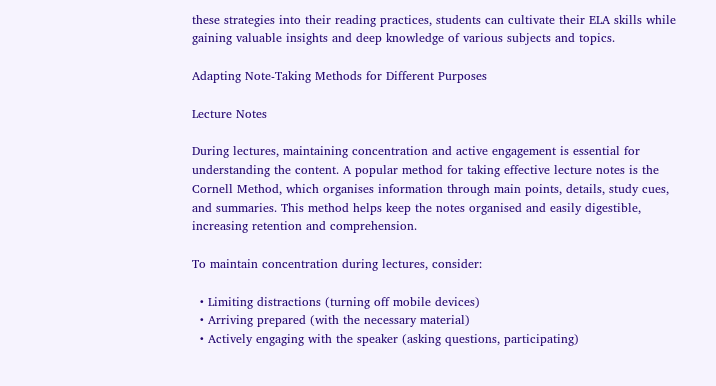these strategies into their reading practices, students can cultivate their ELA skills while gaining valuable insights and deep knowledge of various subjects and topics.

Adapting Note-Taking Methods for Different Purposes

Lecture Notes

During lectures, maintaining concentration and active engagement is essential for understanding the content. A popular method for taking effective lecture notes is the Cornell Method, which organises information through main points, details, study cues, and summaries. This method helps keep the notes organised and easily digestible, increasing retention and comprehension.

To maintain concentration during lectures, consider:

  • Limiting distractions (turning off mobile devices)
  • Arriving prepared (with the necessary material)
  • Actively engaging with the speaker (asking questions, participating)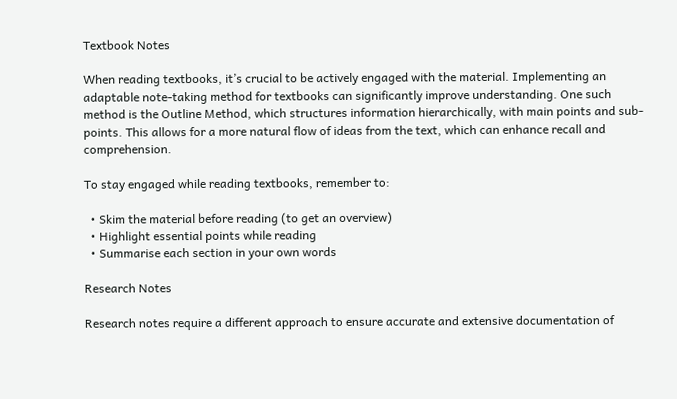Textbook Notes

When reading textbooks, it’s crucial to be actively engaged with the material. Implementing an adaptable note-taking method for textbooks can significantly improve understanding. One such method is the Outline Method, which structures information hierarchically, with main points and sub-points. This allows for a more natural flow of ideas from the text, which can enhance recall and comprehension.

To stay engaged while reading textbooks, remember to:

  • Skim the material before reading (to get an overview)
  • Highlight essential points while reading
  • Summarise each section in your own words

Research Notes

Research notes require a different approach to ensure accurate and extensive documentation of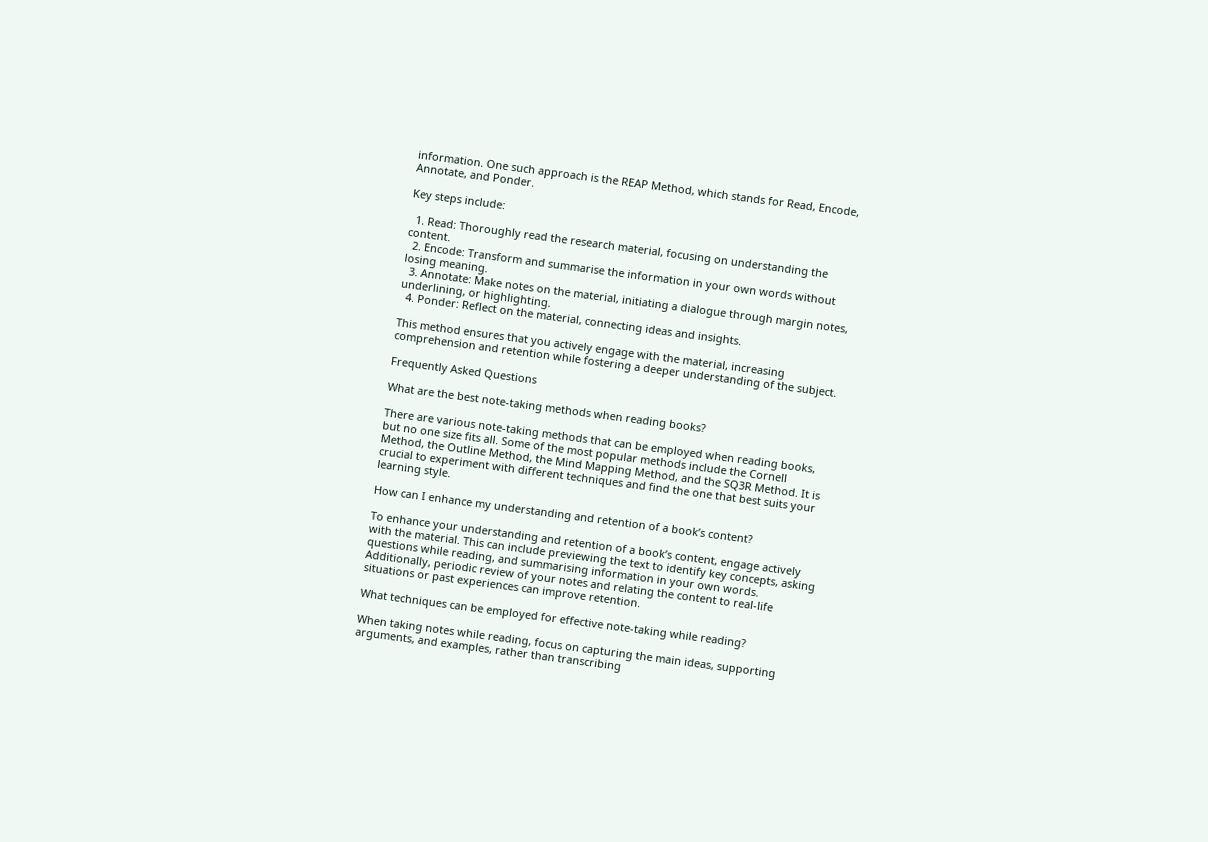information. One such approach is the REAP Method, which stands for Read, Encode, Annotate, and Ponder.

Key steps include:

  1. Read: Thoroughly read the research material, focusing on understanding the content.
  2. Encode: Transform and summarise the information in your own words without losing meaning.
  3. Annotate: Make notes on the material, initiating a dialogue through margin notes, underlining, or highlighting.
  4. Ponder: Reflect on the material, connecting ideas and insights.

This method ensures that you actively engage with the material, increasing comprehension and retention while fostering a deeper understanding of the subject.

Frequently Asked Questions

What are the best note-taking methods when reading books?

There are various note-taking methods that can be employed when reading books, but no one size fits all. Some of the most popular methods include the Cornell Method, the Outline Method, the Mind Mapping Method, and the SQ3R Method. It is crucial to experiment with different techniques and find the one that best suits your learning style.

How can I enhance my understanding and retention of a book’s content?

To enhance your understanding and retention of a book’s content, engage actively with the material. This can include previewing the text to identify key concepts, asking questions while reading, and summarising information in your own words. Additionally, periodic review of your notes and relating the content to real-life situations or past experiences can improve retention.

What techniques can be employed for effective note-taking while reading?

When taking notes while reading, focus on capturing the main ideas, supporting arguments, and examples, rather than transcribing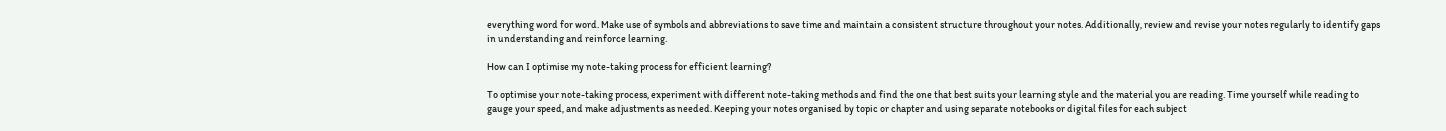everything word for word. Make use of symbols and abbreviations to save time and maintain a consistent structure throughout your notes. Additionally, review and revise your notes regularly to identify gaps in understanding and reinforce learning.

How can I optimise my note-taking process for efficient learning?

To optimise your note-taking process, experiment with different note-taking methods and find the one that best suits your learning style and the material you are reading. Time yourself while reading to gauge your speed, and make adjustments as needed. Keeping your notes organised by topic or chapter and using separate notebooks or digital files for each subject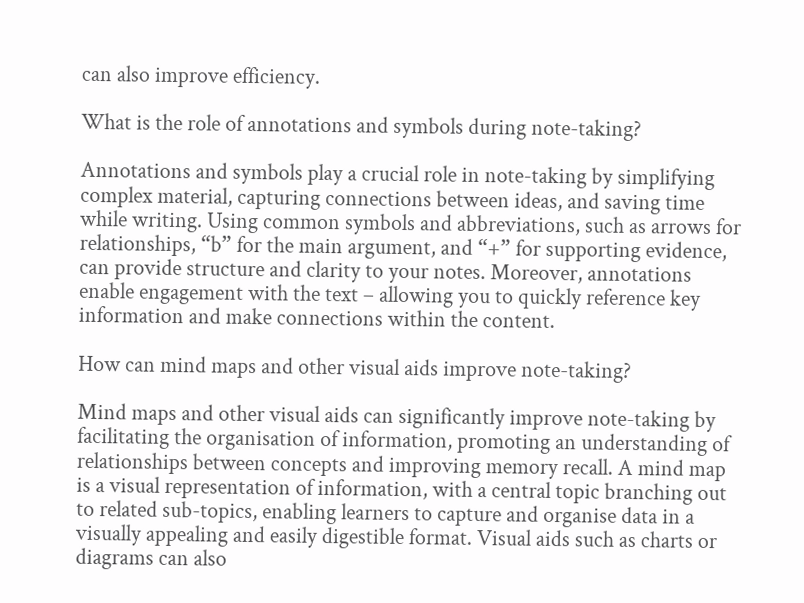can also improve efficiency.

What is the role of annotations and symbols during note-taking?

Annotations and symbols play a crucial role in note-taking by simplifying complex material, capturing connections between ideas, and saving time while writing. Using common symbols and abbreviations, such as arrows for relationships, “b” for the main argument, and “+” for supporting evidence, can provide structure and clarity to your notes. Moreover, annotations enable engagement with the text – allowing you to quickly reference key information and make connections within the content.

How can mind maps and other visual aids improve note-taking?

Mind maps and other visual aids can significantly improve note-taking by facilitating the organisation of information, promoting an understanding of relationships between concepts and improving memory recall. A mind map is a visual representation of information, with a central topic branching out to related sub-topics, enabling learners to capture and organise data in a visually appealing and easily digestible format. Visual aids such as charts or diagrams can also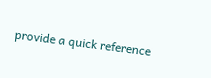provide a quick reference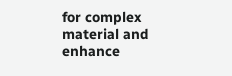for complex material and enhance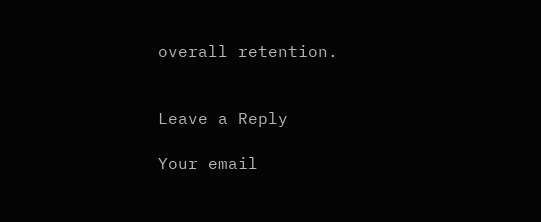overall retention.


Leave a Reply

Your email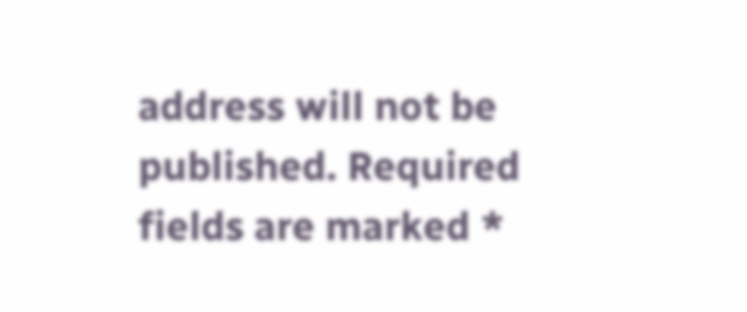address will not be published. Required fields are marked *